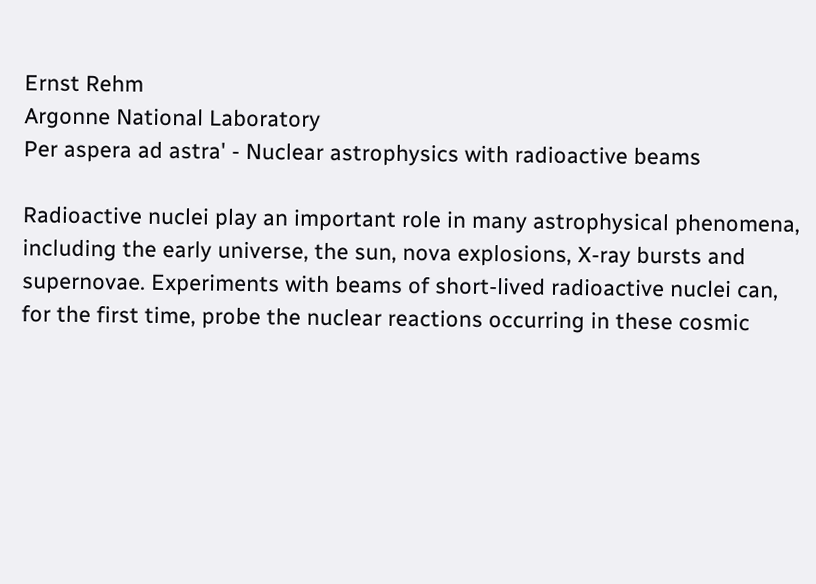Ernst Rehm
Argonne National Laboratory
Per aspera ad astra' - Nuclear astrophysics with radioactive beams

Radioactive nuclei play an important role in many astrophysical phenomena, including the early universe, the sun, nova explosions, X-ray bursts and supernovae. Experiments with beams of short-lived radioactive nuclei can, for the first time, probe the nuclear reactions occurring in these cosmic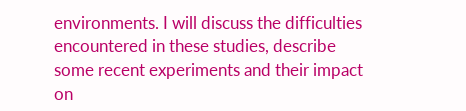environments. I will discuss the difficulties encountered in these studies, describe some recent experiments and their impact on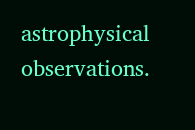astrophysical observations.